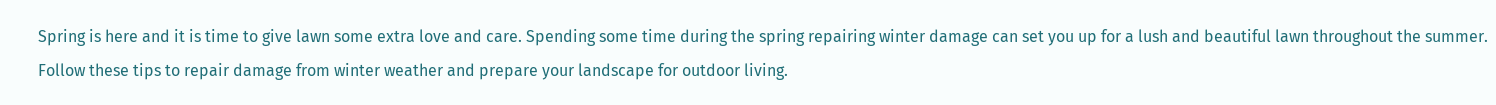Spring is here and it is time to give lawn some extra love and care. Spending some time during the spring repairing winter damage can set you up for a lush and beautiful lawn throughout the summer. Follow these tips to repair damage from winter weather and prepare your landscape for outdoor living.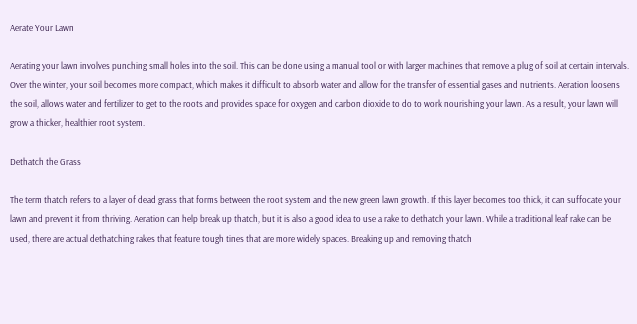Aerate Your Lawn

Aerating your lawn involves punching small holes into the soil. This can be done using a manual tool or with larger machines that remove a plug of soil at certain intervals. Over the winter, your soil becomes more compact, which makes it difficult to absorb water and allow for the transfer of essential gases and nutrients. Aeration loosens the soil, allows water and fertilizer to get to the roots and provides space for oxygen and carbon dioxide to do to work nourishing your lawn. As a result, your lawn will grow a thicker, healthier root system.

Dethatch the Grass

The term thatch refers to a layer of dead grass that forms between the root system and the new green lawn growth. If this layer becomes too thick, it can suffocate your lawn and prevent it from thriving. Aeration can help break up thatch, but it is also a good idea to use a rake to dethatch your lawn. While a traditional leaf rake can be used, there are actual dethatching rakes that feature tough tines that are more widely spaces. Breaking up and removing thatch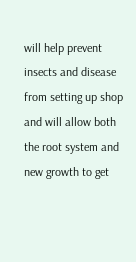will help prevent insects and disease from setting up shop and will allow both the root system and new growth to get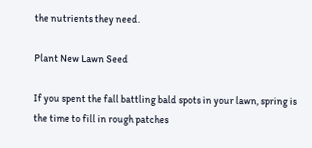the nutrients they need.

Plant New Lawn Seed

If you spent the fall battling bald spots in your lawn, spring is the time to fill in rough patches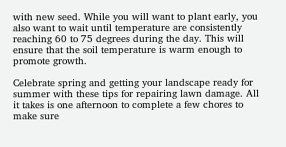with new seed. While you will want to plant early, you also want to wait until temperature are consistently reaching 60 to 75 degrees during the day. This will ensure that the soil temperature is warm enough to promote growth.

Celebrate spring and getting your landscape ready for summer with these tips for repairing lawn damage. All it takes is one afternoon to complete a few chores to make sure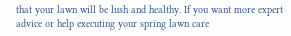that your lawn will be lush and healthy. If you want more expert advice or help executing your spring lawn care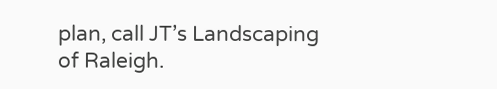plan, call JT’s Landscaping of Raleigh.